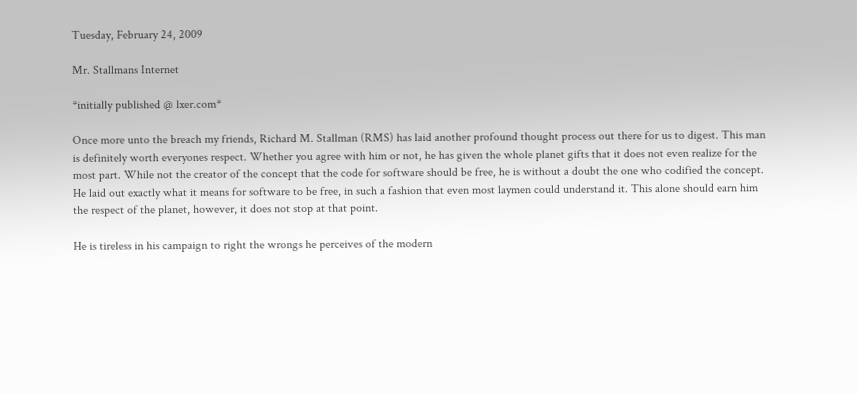Tuesday, February 24, 2009

Mr. Stallmans Internet

*initially published @ lxer.com*

Once more unto the breach my friends, Richard M. Stallman (RMS) has laid another profound thought process out there for us to digest. This man is definitely worth everyones respect. Whether you agree with him or not, he has given the whole planet gifts that it does not even realize for the most part. While not the creator of the concept that the code for software should be free, he is without a doubt the one who codified the concept. He laid out exactly what it means for software to be free, in such a fashion that even most laymen could understand it. This alone should earn him the respect of the planet, however, it does not stop at that point.

He is tireless in his campaign to right the wrongs he perceives of the modern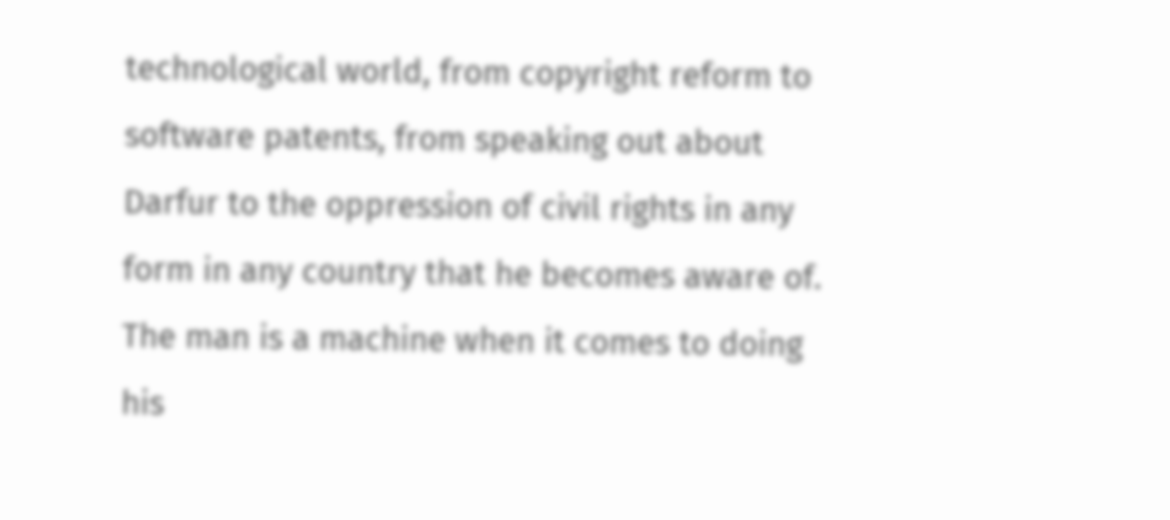technological world, from copyright reform to software patents, from speaking out about Darfur to the oppression of civil rights in any form in any country that he becomes aware of. The man is a machine when it comes to doing his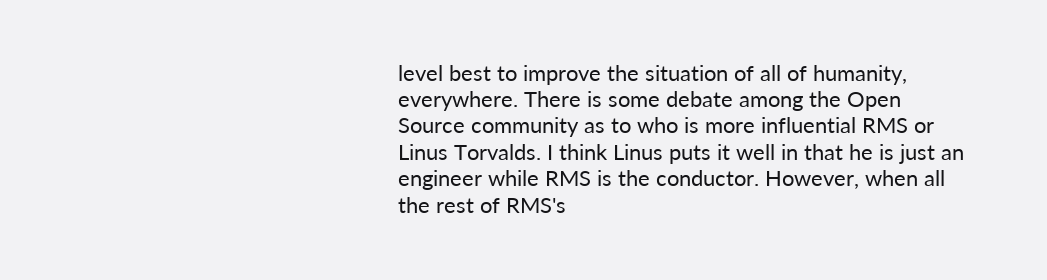level best to improve the situation of all of humanity, everywhere. There is some debate among the Open Source community as to who is more influential RMS or Linus Torvalds. I think Linus puts it well in that he is just an engineer while RMS is the conductor. However, when all the rest of RMS's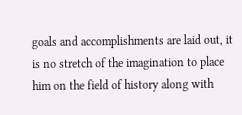goals and accomplishments are laid out, it is no stretch of the imagination to place him on the field of history along with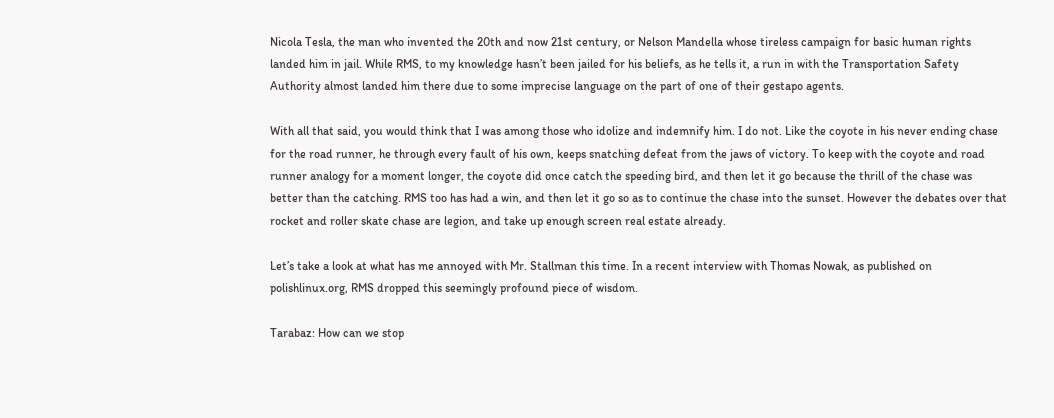Nicola Tesla, the man who invented the 20th and now 21st century, or Nelson Mandella whose tireless campaign for basic human rights landed him in jail. While RMS, to my knowledge hasn’t been jailed for his beliefs, as he tells it, a run in with the Transportation Safety Authority almost landed him there due to some imprecise language on the part of one of their gestapo agents.

With all that said, you would think that I was among those who idolize and indemnify him. I do not. Like the coyote in his never ending chase for the road runner, he through every fault of his own, keeps snatching defeat from the jaws of victory. To keep with the coyote and road runner analogy for a moment longer, the coyote did once catch the speeding bird, and then let it go because the thrill of the chase was better than the catching. RMS too has had a win, and then let it go so as to continue the chase into the sunset. However the debates over that rocket and roller skate chase are legion, and take up enough screen real estate already.

Let’s take a look at what has me annoyed with Mr. Stallman this time. In a recent interview with Thomas Nowak, as published on polishlinux.org, RMS dropped this seemingly profound piece of wisdom.

Tarabaz: How can we stop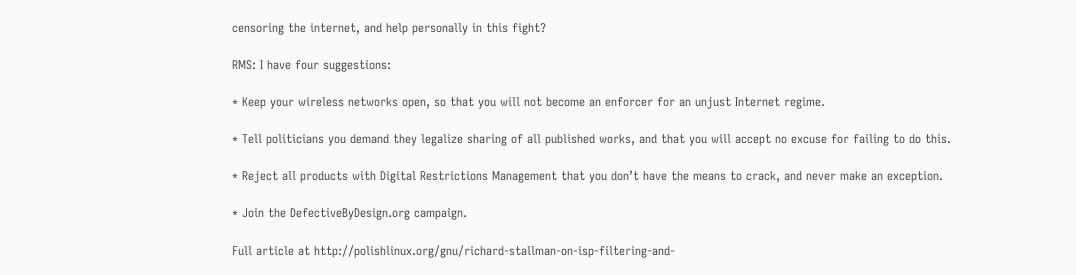censoring the internet, and help personally in this fight?

RMS: I have four suggestions:

* Keep your wireless networks open, so that you will not become an enforcer for an unjust Internet regime.

* Tell politicians you demand they legalize sharing of all published works, and that you will accept no excuse for failing to do this.

* Reject all products with Digital Restrictions Management that you don’t have the means to crack, and never make an exception.

* Join the DefectiveByDesign.org campaign.

Full article at http://polishlinux.org/gnu/richard-stallman-on-isp-filtering-and-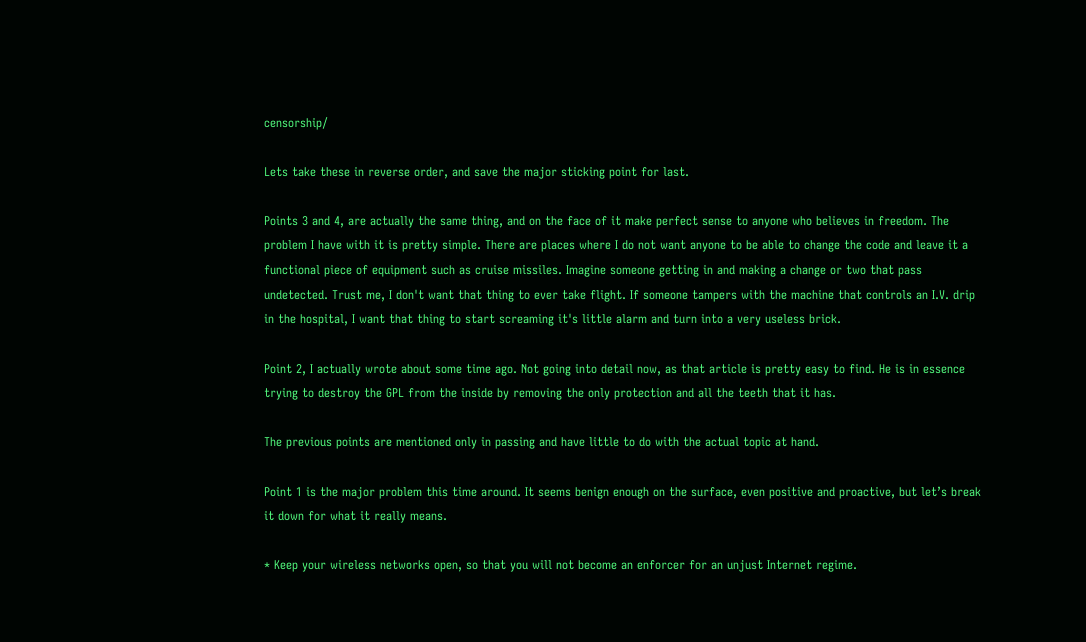censorship/

Lets take these in reverse order, and save the major sticking point for last.

Points 3 and 4, are actually the same thing, and on the face of it make perfect sense to anyone who believes in freedom. The problem I have with it is pretty simple. There are places where I do not want anyone to be able to change the code and leave it a functional piece of equipment such as cruise missiles. Imagine someone getting in and making a change or two that pass undetected. Trust me, I don't want that thing to ever take flight. If someone tampers with the machine that controls an I.V. drip in the hospital, I want that thing to start screaming it's little alarm and turn into a very useless brick.

Point 2, I actually wrote about some time ago. Not going into detail now, as that article is pretty easy to find. He is in essence trying to destroy the GPL from the inside by removing the only protection and all the teeth that it has.

The previous points are mentioned only in passing and have little to do with the actual topic at hand.

Point 1 is the major problem this time around. It seems benign enough on the surface, even positive and proactive, but let’s break it down for what it really means.

* Keep your wireless networks open, so that you will not become an enforcer for an unjust Internet regime.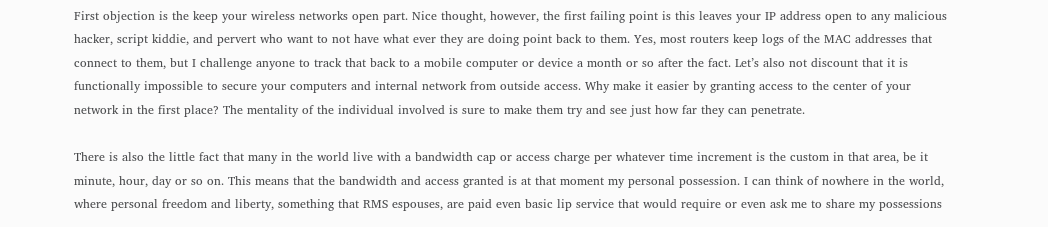First objection is the keep your wireless networks open part. Nice thought, however, the first failing point is this leaves your IP address open to any malicious hacker, script kiddie, and pervert who want to not have what ever they are doing point back to them. Yes, most routers keep logs of the MAC addresses that connect to them, but I challenge anyone to track that back to a mobile computer or device a month or so after the fact. Let’s also not discount that it is functionally impossible to secure your computers and internal network from outside access. Why make it easier by granting access to the center of your network in the first place? The mentality of the individual involved is sure to make them try and see just how far they can penetrate.

There is also the little fact that many in the world live with a bandwidth cap or access charge per whatever time increment is the custom in that area, be it minute, hour, day or so on. This means that the bandwidth and access granted is at that moment my personal possession. I can think of nowhere in the world, where personal freedom and liberty, something that RMS espouses, are paid even basic lip service that would require or even ask me to share my possessions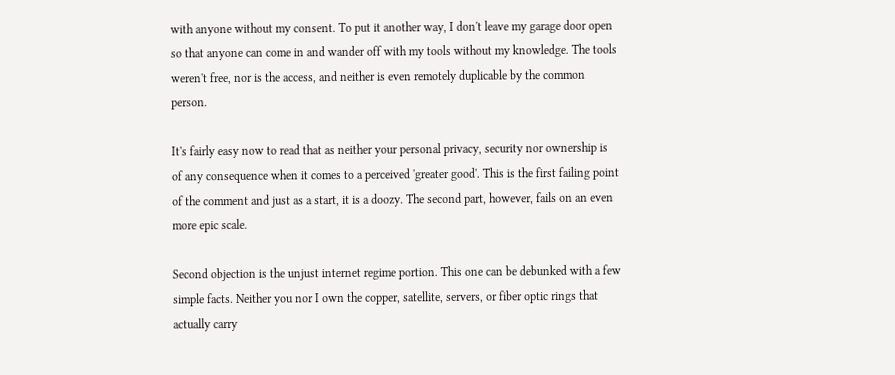with anyone without my consent. To put it another way, I don't leave my garage door open so that anyone can come in and wander off with my tools without my knowledge. The tools weren't free, nor is the access, and neither is even remotely duplicable by the common person.

It's fairly easy now to read that as neither your personal privacy, security nor ownership is of any consequence when it comes to a perceived 'greater good'. This is the first failing point of the comment and just as a start, it is a doozy. The second part, however, fails on an even more epic scale.

Second objection is the unjust internet regime portion. This one can be debunked with a few simple facts. Neither you nor I own the copper, satellite, servers, or fiber optic rings that actually carry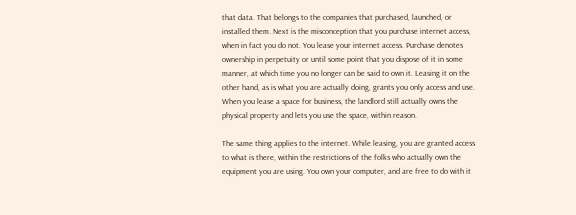that data. That belongs to the companies that purchased, launched, or installed them. Next is the misconception that you purchase internet access, when in fact you do not. You lease your internet access. Purchase denotes ownership in perpetuity or until some point that you dispose of it in some manner, at which time you no longer can be said to own it. Leasing it on the other hand, as is what you are actually doing, grants you only access and use. When you lease a space for business, the landlord still actually owns the physical property and lets you use the space, within reason.

The same thing applies to the internet. While leasing, you are granted access to what is there, within the restrictions of the folks who actually own the equipment you are using. You own your computer, and are free to do with it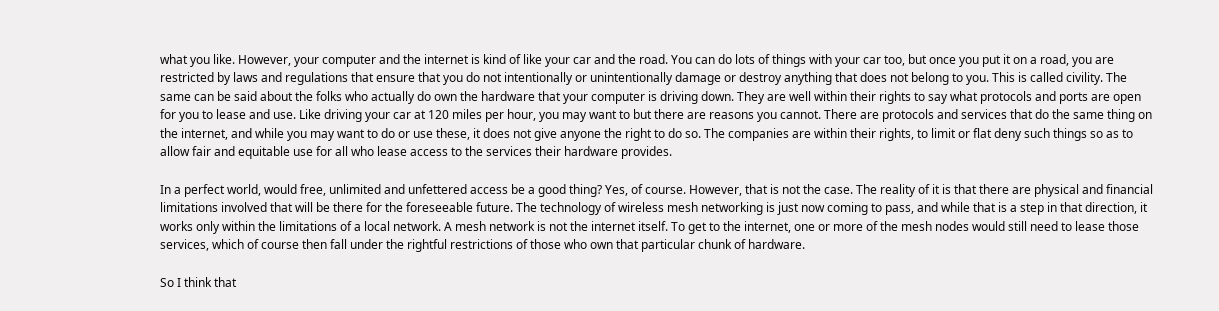what you like. However, your computer and the internet is kind of like your car and the road. You can do lots of things with your car too, but once you put it on a road, you are restricted by laws and regulations that ensure that you do not intentionally or unintentionally damage or destroy anything that does not belong to you. This is called civility. The same can be said about the folks who actually do own the hardware that your computer is driving down. They are well within their rights to say what protocols and ports are open for you to lease and use. Like driving your car at 120 miles per hour, you may want to but there are reasons you cannot. There are protocols and services that do the same thing on the internet, and while you may want to do or use these, it does not give anyone the right to do so. The companies are within their rights, to limit or flat deny such things so as to allow fair and equitable use for all who lease access to the services their hardware provides.

In a perfect world, would free, unlimited and unfettered access be a good thing? Yes, of course. However, that is not the case. The reality of it is that there are physical and financial limitations involved that will be there for the foreseeable future. The technology of wireless mesh networking is just now coming to pass, and while that is a step in that direction, it works only within the limitations of a local network. A mesh network is not the internet itself. To get to the internet, one or more of the mesh nodes would still need to lease those services, which of course then fall under the rightful restrictions of those who own that particular chunk of hardware.

So I think that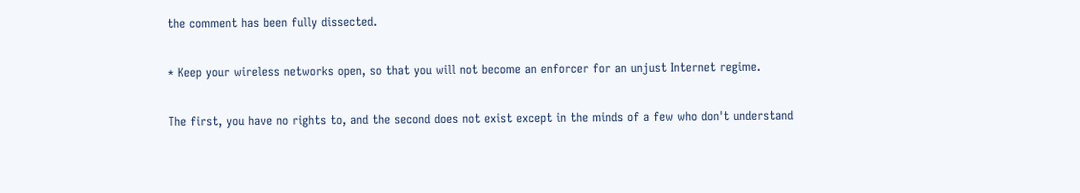the comment has been fully dissected.

* Keep your wireless networks open, so that you will not become an enforcer for an unjust Internet regime.

The first, you have no rights to, and the second does not exist except in the minds of a few who don't understand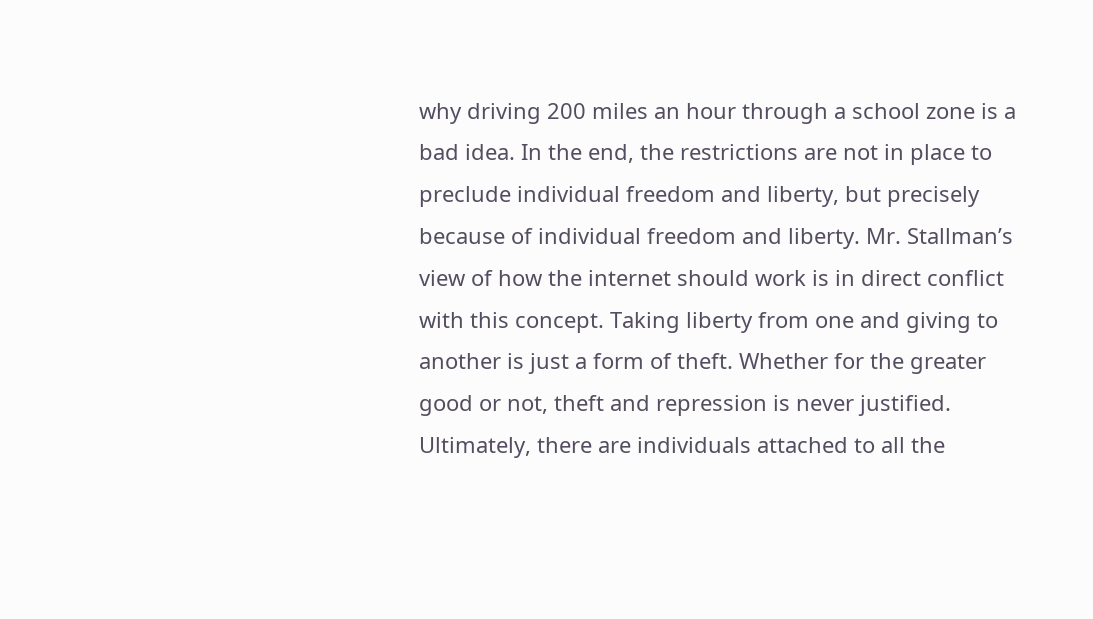why driving 200 miles an hour through a school zone is a bad idea. In the end, the restrictions are not in place to preclude individual freedom and liberty, but precisely because of individual freedom and liberty. Mr. Stallman’s view of how the internet should work is in direct conflict with this concept. Taking liberty from one and giving to another is just a form of theft. Whether for the greater good or not, theft and repression is never justified. Ultimately, there are individuals attached to all the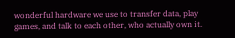wonderful hardware we use to transfer data, play games, and talk to each other, who actually own it.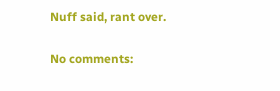Nuff said, rant over.

No comments: